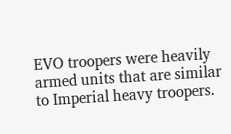EVO troopers were heavily armed units that are similar to Imperial heavy troopers.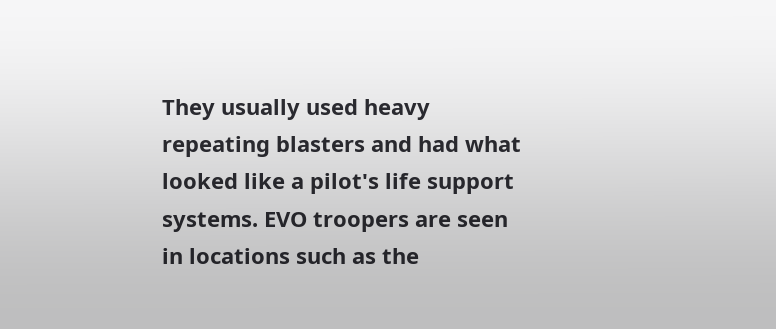They usually used heavy repeating blasters and had what looked like a pilot's life support systems. EVO troopers are seen in locations such as the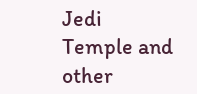Jedi Temple and other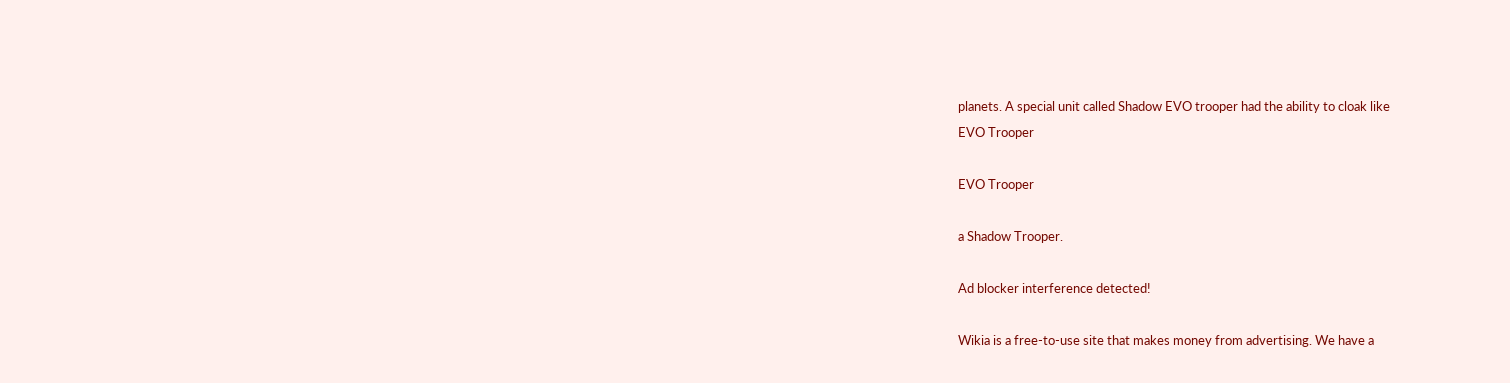planets. A special unit called Shadow EVO trooper had the ability to cloak like
EVO Trooper

EVO Trooper

a Shadow Trooper.

Ad blocker interference detected!

Wikia is a free-to-use site that makes money from advertising. We have a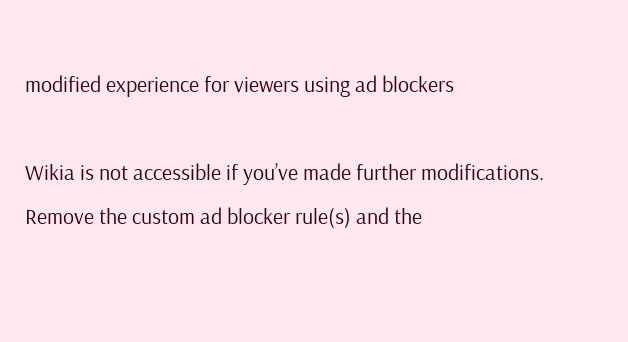modified experience for viewers using ad blockers

Wikia is not accessible if you’ve made further modifications. Remove the custom ad blocker rule(s) and the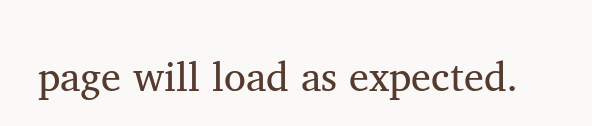page will load as expected.